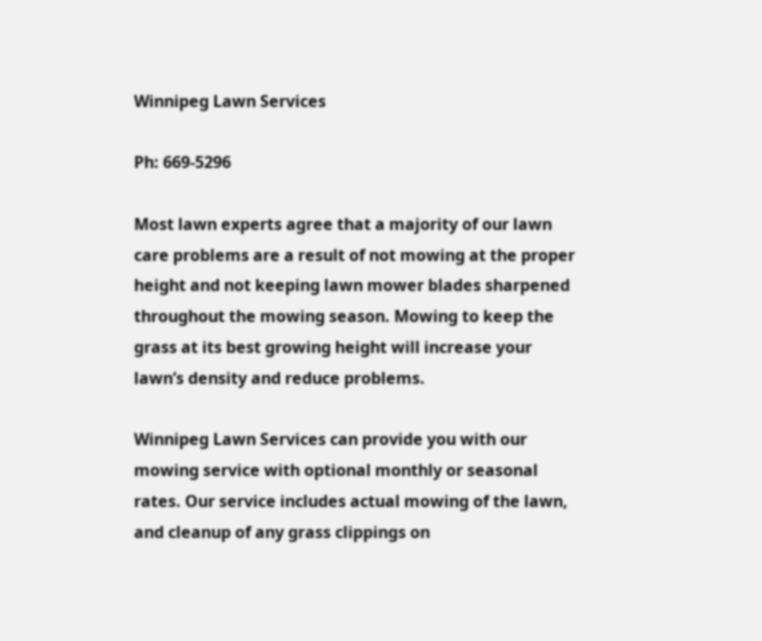Winnipeg Lawn Services

Ph: 669-5296

Most lawn experts agree that a majority of our lawn care problems are a result of not mowing at the proper height and not keeping lawn mower blades sharpened throughout the mowing season. Mowing to keep the grass at its best growing height will increase your lawn’s density and reduce problems.

Winnipeg Lawn Services can provide you with our mowing service with optional monthly or seasonal rates. Our service includes actual mowing of the lawn, and cleanup of any grass clippings on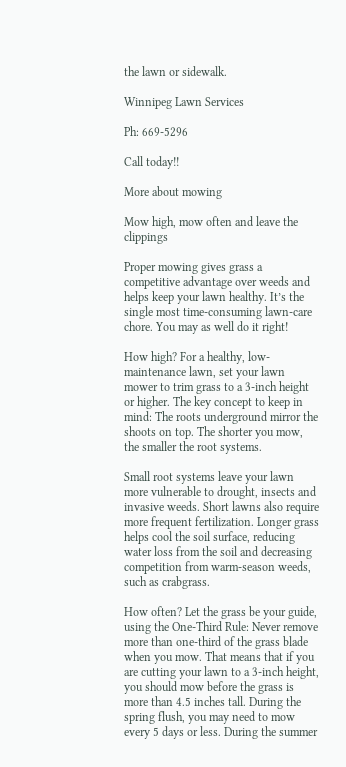the lawn or sidewalk.

Winnipeg Lawn Services

Ph: 669-5296

Call today!!

More about mowing

Mow high, mow often and leave the clippings

Proper mowing gives grass a competitive advantage over weeds and helps keep your lawn healthy. It’s the single most time-consuming lawn-care chore. You may as well do it right!

How high? For a healthy, low-maintenance lawn, set your lawn mower to trim grass to a 3-inch height or higher. The key concept to keep in mind: The roots underground mirror the shoots on top. The shorter you mow, the smaller the root systems.

Small root systems leave your lawn more vulnerable to drought, insects and invasive weeds. Short lawns also require more frequent fertilization. Longer grass helps cool the soil surface, reducing water loss from the soil and decreasing competition from warm-season weeds, such as crabgrass.

How often? Let the grass be your guide, using the One-Third Rule: Never remove more than one-third of the grass blade when you mow. That means that if you are cutting your lawn to a 3-inch height, you should mow before the grass is more than 4.5 inches tall. During the spring flush, you may need to mow every 5 days or less. During the summer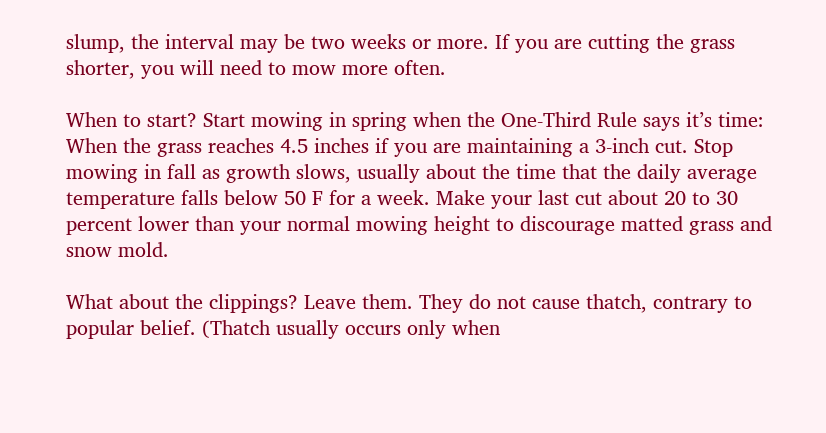slump, the interval may be two weeks or more. If you are cutting the grass shorter, you will need to mow more often.

When to start? Start mowing in spring when the One-Third Rule says it’s time: When the grass reaches 4.5 inches if you are maintaining a 3-inch cut. Stop mowing in fall as growth slows, usually about the time that the daily average temperature falls below 50 F for a week. Make your last cut about 20 to 30 percent lower than your normal mowing height to discourage matted grass and snow mold.

What about the clippings? Leave them. They do not cause thatch, contrary to popular belief. (Thatch usually occurs only when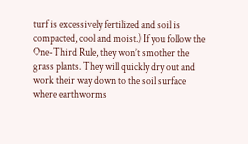turf is excessively fertilized and soil is compacted, cool and moist.) If you follow the One-Third Rule, they won’t smother the grass plants. They will quickly dry out and work their way down to the soil surface where earthworms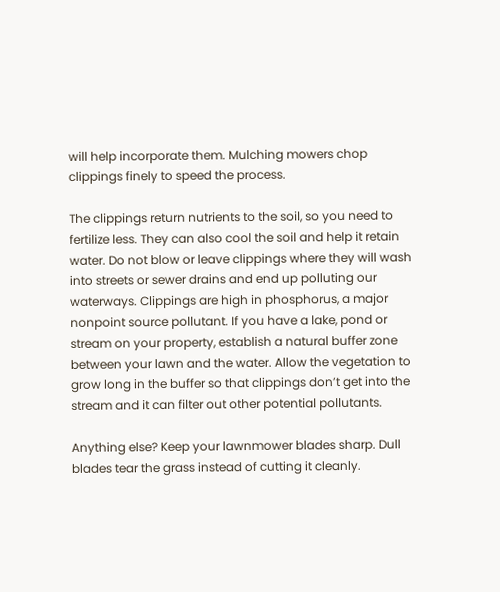will help incorporate them. Mulching mowers chop clippings finely to speed the process.

The clippings return nutrients to the soil, so you need to fertilize less. They can also cool the soil and help it retain water. Do not blow or leave clippings where they will wash into streets or sewer drains and end up polluting our waterways. Clippings are high in phosphorus, a major nonpoint source pollutant. If you have a lake, pond or stream on your property, establish a natural buffer zone between your lawn and the water. Allow the vegetation to grow long in the buffer so that clippings don’t get into the stream and it can filter out other potential pollutants.

Anything else? Keep your lawnmower blades sharp. Dull blades tear the grass instead of cutting it cleanly.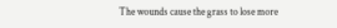The wounds cause the grass to lose more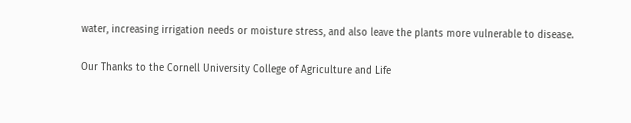water, increasing irrigation needs or moisture stress, and also leave the plants more vulnerable to disease.

Our Thanks to the Cornell University College of Agriculture and Life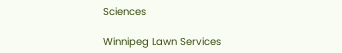Sciences

Winnipeg Lawn Services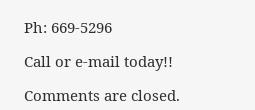Ph: 669-5296

Call or e-mail today!!

Comments are closed.